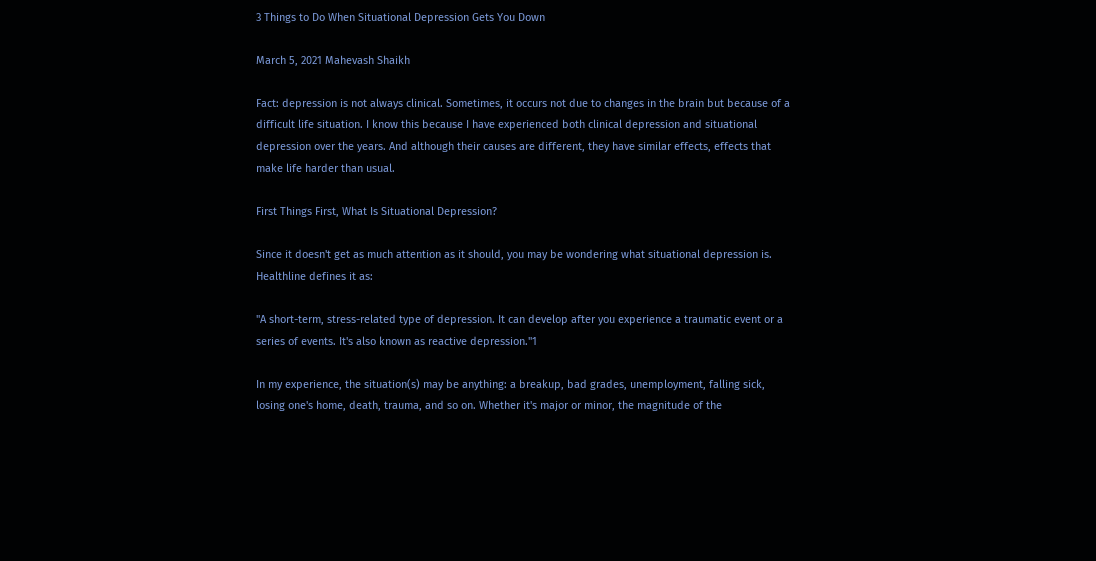3 Things to Do When Situational Depression Gets You Down

March 5, 2021 Mahevash Shaikh

Fact: depression is not always clinical. Sometimes, it occurs not due to changes in the brain but because of a difficult life situation. I know this because I have experienced both clinical depression and situational depression over the years. And although their causes are different, they have similar effects, effects that make life harder than usual.

First Things First, What Is Situational Depression?

Since it doesn't get as much attention as it should, you may be wondering what situational depression is. Healthline defines it as:

"A short-term, stress-related type of depression. It can develop after you experience a traumatic event or a series of events. It's also known as reactive depression."1

In my experience, the situation(s) may be anything: a breakup, bad grades, unemployment, falling sick, losing one's home, death, trauma, and so on. Whether it's major or minor, the magnitude of the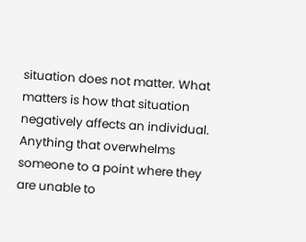situation does not matter. What matters is how that situation negatively affects an individual. Anything that overwhelms someone to a point where they are unable to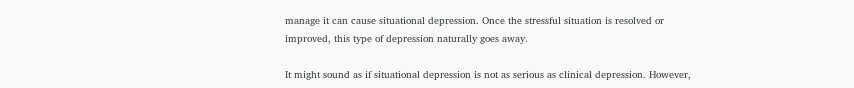manage it can cause situational depression. Once the stressful situation is resolved or improved, this type of depression naturally goes away.

It might sound as if situational depression is not as serious as clinical depression. However,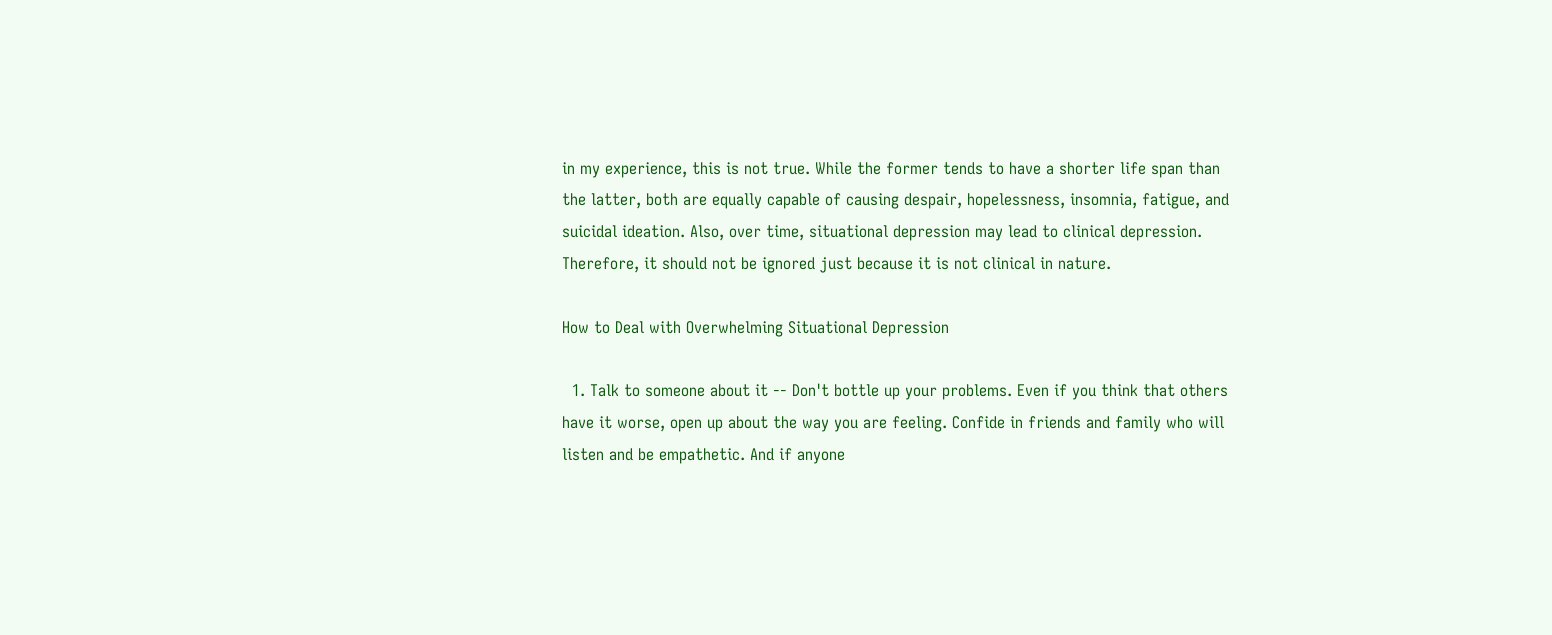in my experience, this is not true. While the former tends to have a shorter life span than the latter, both are equally capable of causing despair, hopelessness, insomnia, fatigue, and suicidal ideation. Also, over time, situational depression may lead to clinical depression. Therefore, it should not be ignored just because it is not clinical in nature.

How to Deal with Overwhelming Situational Depression

  1. Talk to someone about it -- Don't bottle up your problems. Even if you think that others have it worse, open up about the way you are feeling. Confide in friends and family who will listen and be empathetic. And if anyone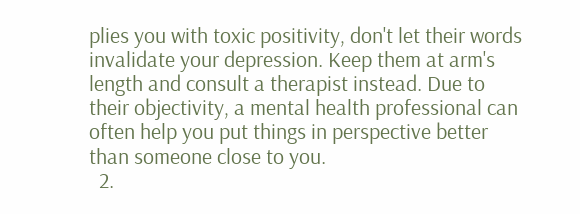plies you with toxic positivity, don't let their words invalidate your depression. Keep them at arm's length and consult a therapist instead. Due to their objectivity, a mental health professional can often help you put things in perspective better than someone close to you.
  2.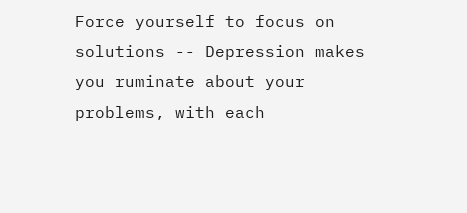Force yourself to focus on solutions -- Depression makes you ruminate about your problems, with each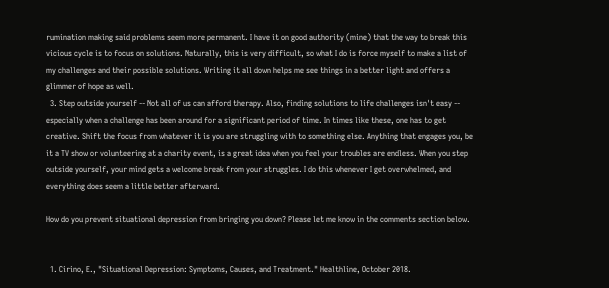rumination making said problems seem more permanent. I have it on good authority (mine) that the way to break this vicious cycle is to focus on solutions. Naturally, this is very difficult, so what I do is force myself to make a list of my challenges and their possible solutions. Writing it all down helps me see things in a better light and offers a glimmer of hope as well.
  3. Step outside yourself -- Not all of us can afford therapy. Also, finding solutions to life challenges isn't easy -- especially when a challenge has been around for a significant period of time. In times like these, one has to get creative. Shift the focus from whatever it is you are struggling with to something else. Anything that engages you, be it a TV show or volunteering at a charity event, is a great idea when you feel your troubles are endless. When you step outside yourself, your mind gets a welcome break from your struggles. I do this whenever I get overwhelmed, and everything does seem a little better afterward.

How do you prevent situational depression from bringing you down? Please let me know in the comments section below.


  1. Cirino, E., "Situational Depression: Symptoms, Causes, and Treatment." Healthline, October 2018.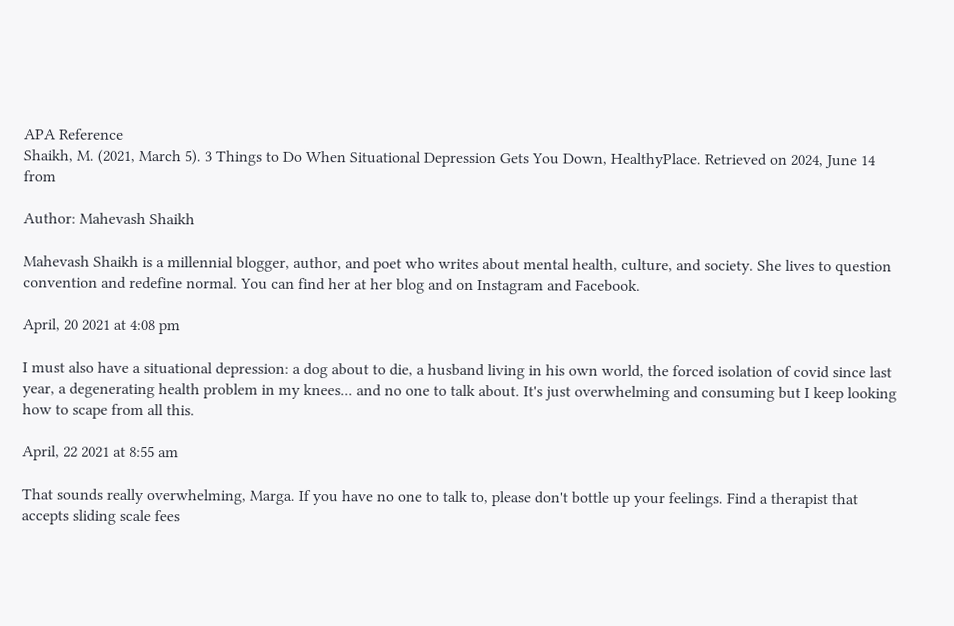APA Reference
Shaikh, M. (2021, March 5). 3 Things to Do When Situational Depression Gets You Down, HealthyPlace. Retrieved on 2024, June 14 from

Author: Mahevash Shaikh

Mahevash Shaikh is a millennial blogger, author, and poet who writes about mental health, culture, and society. She lives to question convention and redefine normal. You can find her at her blog and on Instagram and Facebook.

April, 20 2021 at 4:08 pm

I must also have a situational depression: a dog about to die, a husband living in his own world, the forced isolation of covid since last year, a degenerating health problem in my knees... and no one to talk about. It's just overwhelming and consuming but I keep looking how to scape from all this.

April, 22 2021 at 8:55 am

That sounds really overwhelming, Marga. If you have no one to talk to, please don't bottle up your feelings. Find a therapist that accepts sliding scale fees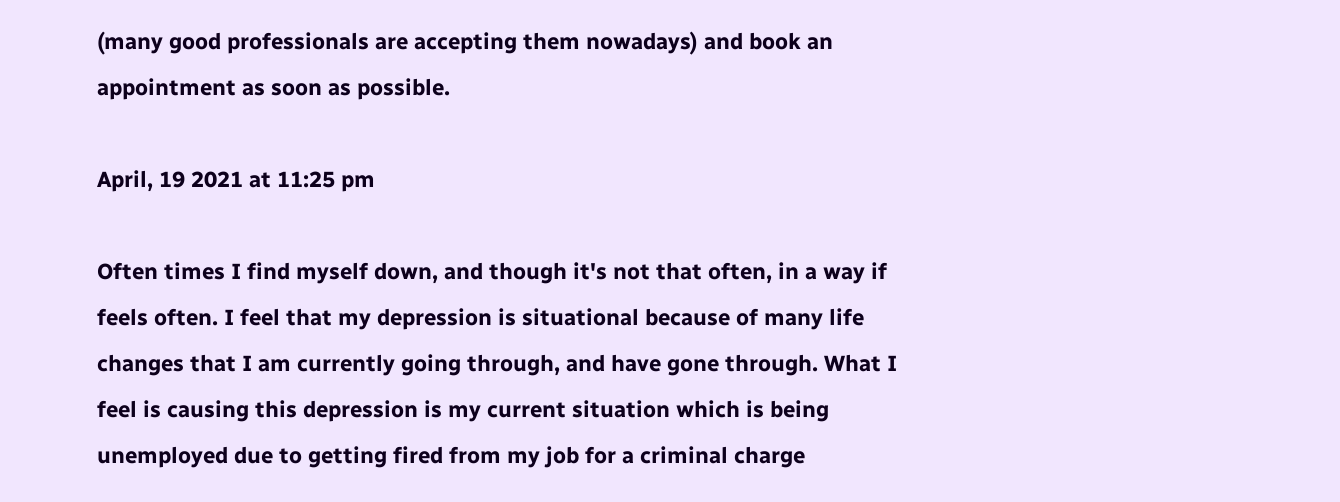(many good professionals are accepting them nowadays) and book an appointment as soon as possible.

April, 19 2021 at 11:25 pm

Often times I find myself down, and though it's not that often, in a way if feels often. I feel that my depression is situational because of many life changes that I am currently going through, and have gone through. What I feel is causing this depression is my current situation which is being unemployed due to getting fired from my job for a criminal charge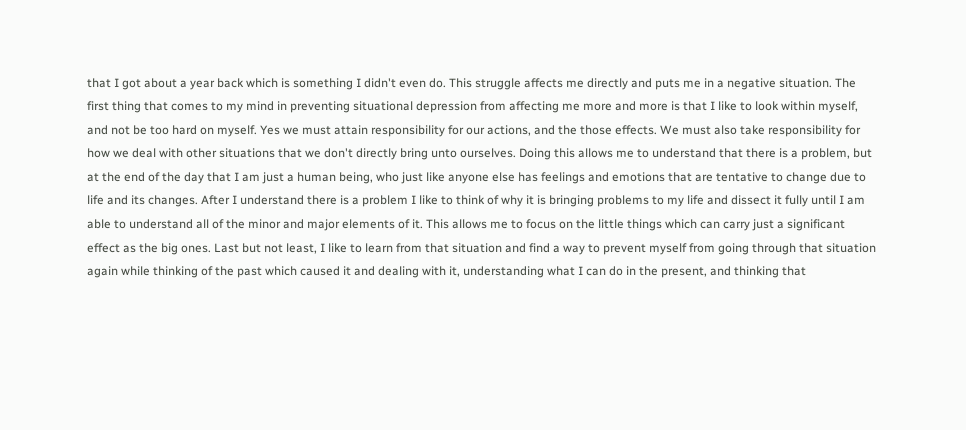that I got about a year back which is something I didn't even do. This struggle affects me directly and puts me in a negative situation. The first thing that comes to my mind in preventing situational depression from affecting me more and more is that I like to look within myself, and not be too hard on myself. Yes we must attain responsibility for our actions, and the those effects. We must also take responsibility for how we deal with other situations that we don't directly bring unto ourselves. Doing this allows me to understand that there is a problem, but at the end of the day that I am just a human being, who just like anyone else has feelings and emotions that are tentative to change due to life and its changes. After I understand there is a problem I like to think of why it is bringing problems to my life and dissect it fully until I am able to understand all of the minor and major elements of it. This allows me to focus on the little things which can carry just a significant effect as the big ones. Last but not least, I like to learn from that situation and find a way to prevent myself from going through that situation again while thinking of the past which caused it and dealing with it, understanding what I can do in the present, and thinking that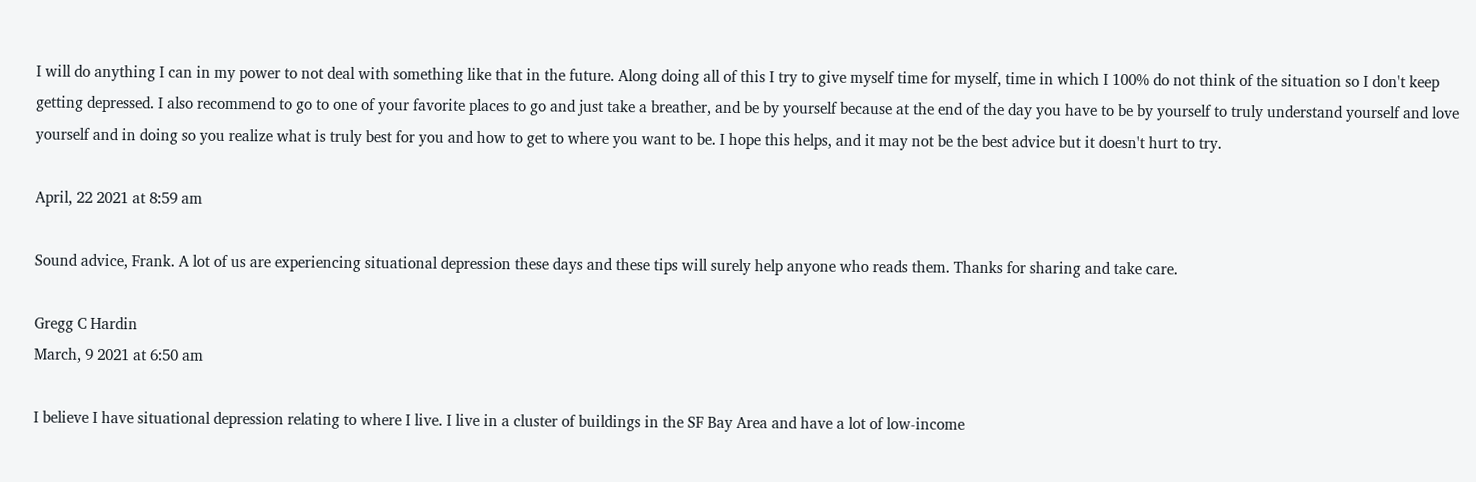I will do anything I can in my power to not deal with something like that in the future. Along doing all of this I try to give myself time for myself, time in which I 100% do not think of the situation so I don't keep getting depressed. I also recommend to go to one of your favorite places to go and just take a breather, and be by yourself because at the end of the day you have to be by yourself to truly understand yourself and love yourself and in doing so you realize what is truly best for you and how to get to where you want to be. I hope this helps, and it may not be the best advice but it doesn't hurt to try.

April, 22 2021 at 8:59 am

Sound advice, Frank. A lot of us are experiencing situational depression these days and these tips will surely help anyone who reads them. Thanks for sharing and take care.

Gregg C Hardin
March, 9 2021 at 6:50 am

I believe I have situational depression relating to where I live. I live in a cluster of buildings in the SF Bay Area and have a lot of low-income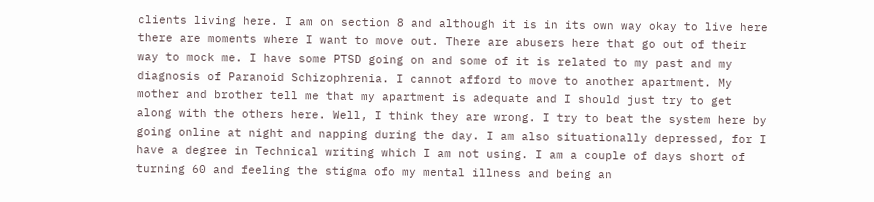clients living here. I am on section 8 and although it is in its own way okay to live here there are moments where I want to move out. There are abusers here that go out of their way to mock me. I have some PTSD going on and some of it is related to my past and my diagnosis of Paranoid Schizophrenia. I cannot afford to move to another apartment. My mother and brother tell me that my apartment is adequate and I should just try to get along with the others here. Well, I think they are wrong. I try to beat the system here by going online at night and napping during the day. I am also situationally depressed, for I have a degree in Technical writing which I am not using. I am a couple of days short of turning 60 and feeling the stigma ofo my mental illness and being an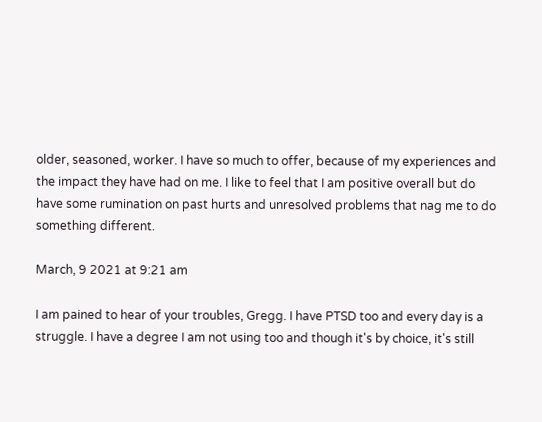older, seasoned, worker. I have so much to offer, because of my experiences and the impact they have had on me. I like to feel that I am positive overall but do have some rumination on past hurts and unresolved problems that nag me to do something different.

March, 9 2021 at 9:21 am

I am pained to hear of your troubles, Gregg. I have PTSD too and every day is a struggle. I have a degree I am not using too and though it's by choice, it's still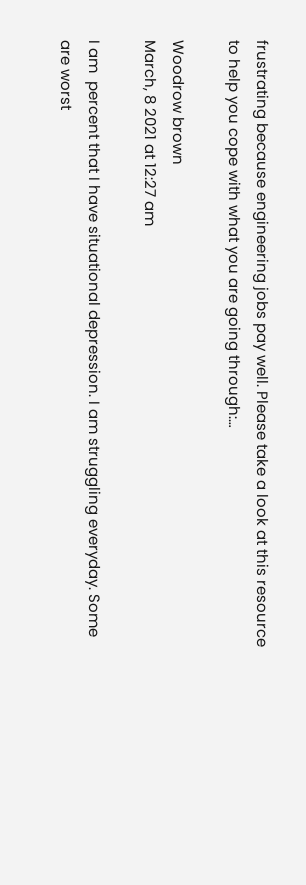frustrating because engineering jobs pay well. Please take a look at this resource to help you cope with what you are going through:…

Woodrow brown
March, 8 2021 at 12:27 am

I am  percent that I have situational depression. I am struggling everyday. Some are worst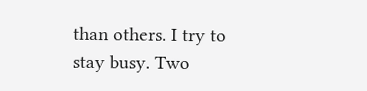than others. I try to stay busy. Two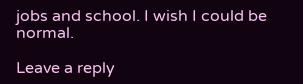jobs and school. I wish I could be normal.

Leave a reply